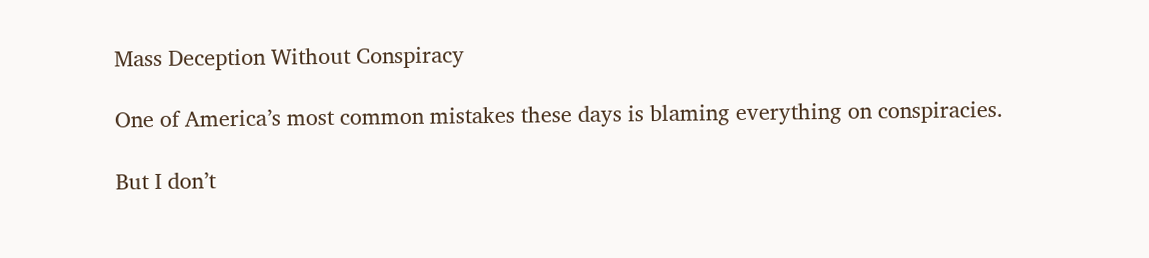Mass Deception Without Conspiracy

One of America’s most common mistakes these days is blaming everything on conspiracies.

But I don’t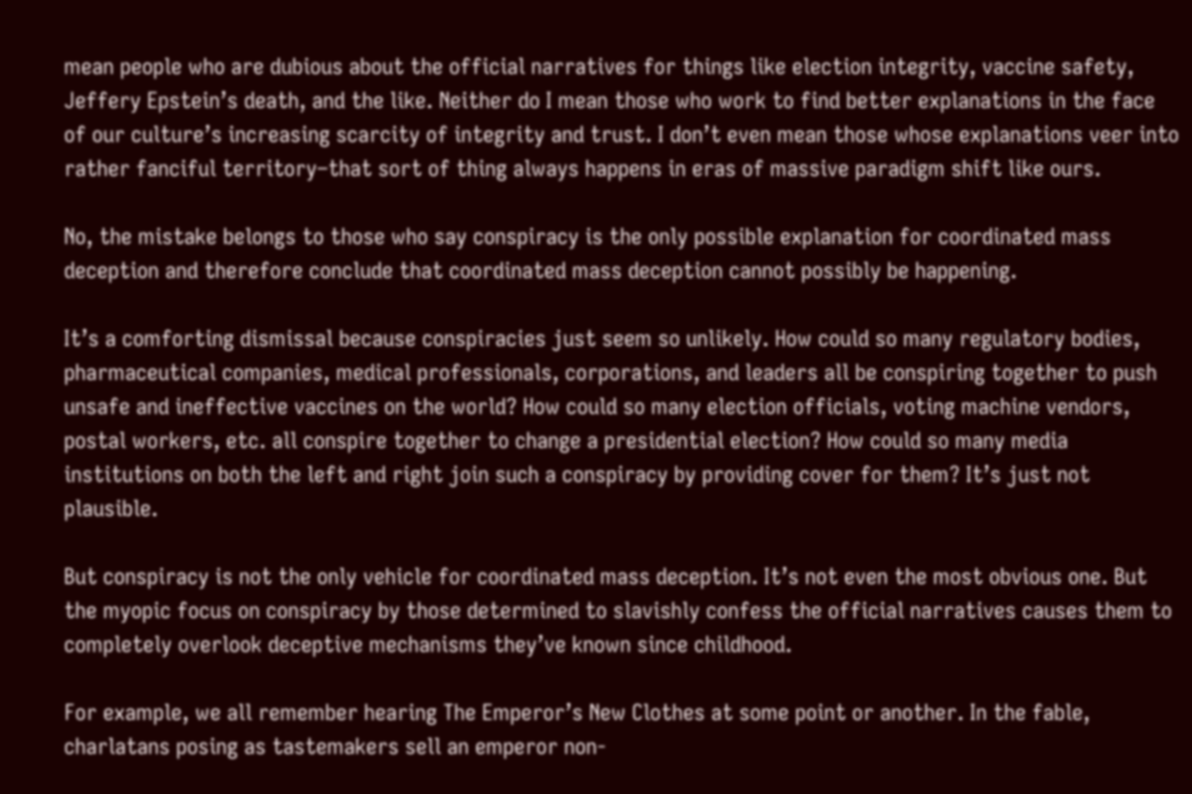mean people who are dubious about the official narratives for things like election integrity, vaccine safety, Jeffery Epstein’s death, and the like. Neither do I mean those who work to find better explanations in the face of our culture’s increasing scarcity of integrity and trust. I don’t even mean those whose explanations veer into rather fanciful territory–that sort of thing always happens in eras of massive paradigm shift like ours.

No, the mistake belongs to those who say conspiracy is the only possible explanation for coordinated mass deception and therefore conclude that coordinated mass deception cannot possibly be happening.

It’s a comforting dismissal because conspiracies just seem so unlikely. How could so many regulatory bodies, pharmaceutical companies, medical professionals, corporations, and leaders all be conspiring together to push unsafe and ineffective vaccines on the world? How could so many election officials, voting machine vendors, postal workers, etc. all conspire together to change a presidential election? How could so many media institutions on both the left and right join such a conspiracy by providing cover for them? It’s just not plausible.

But conspiracy is not the only vehicle for coordinated mass deception. It’s not even the most obvious one. But the myopic focus on conspiracy by those determined to slavishly confess the official narratives causes them to completely overlook deceptive mechanisms they’ve known since childhood.

For example, we all remember hearing The Emperor’s New Clothes at some point or another. In the fable, charlatans posing as tastemakers sell an emperor non-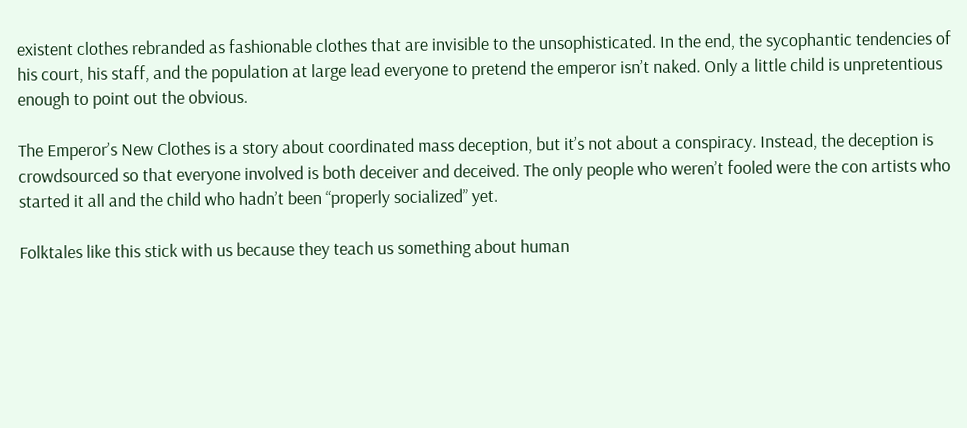existent clothes rebranded as fashionable clothes that are invisible to the unsophisticated. In the end, the sycophantic tendencies of his court, his staff, and the population at large lead everyone to pretend the emperor isn’t naked. Only a little child is unpretentious enough to point out the obvious.

The Emperor’s New Clothes is a story about coordinated mass deception, but it’s not about a conspiracy. Instead, the deception is crowdsourced so that everyone involved is both deceiver and deceived. The only people who weren’t fooled were the con artists who started it all and the child who hadn’t been “properly socialized” yet.

Folktales like this stick with us because they teach us something about human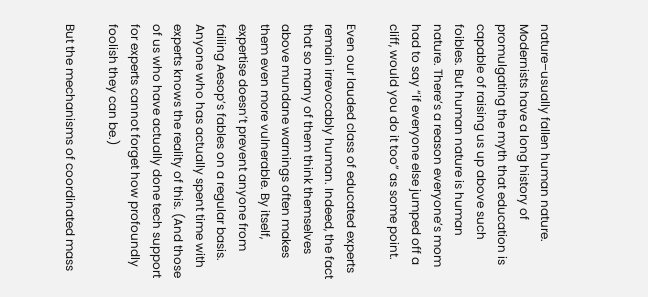nature–usually fallen human nature. Modernists have a long history of promulgating the myth that education is capable of raising us up above such foibles. But human nature is human nature. There’s a reason everyone’s mom had to say “if everyone else jumped off a cliff, would you do it too” as some point.

Even our lauded class of educated experts remain irrevocably human. Indeed, the fact that so many of them think themselves above mundane warnings often makes them even more vulnerable. By itself, expertise doesn’t prevent anyone from failing Aesop’s fables on a regular basis. Anyone who has actually spent time with experts knows the reality of this. (And those of us who have actually done tech support for experts cannot forget how profoundly foolish they can be.)

But the mechanisms of coordinated mass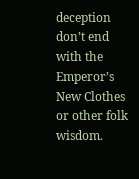deception don’t end with the Emperor’s New Clothes or other folk wisdom.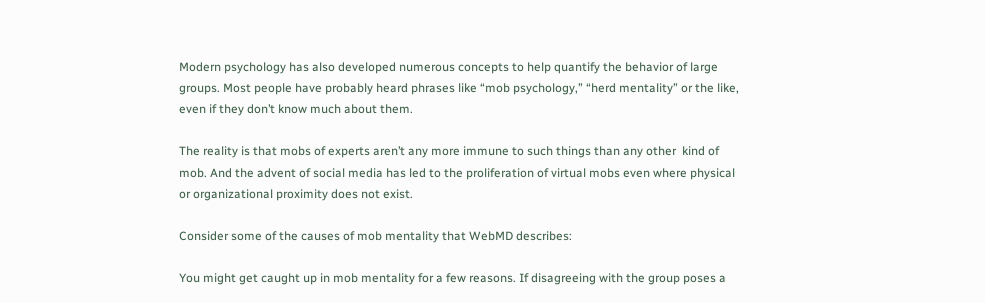Modern psychology has also developed numerous concepts to help quantify the behavior of large groups. Most people have probably heard phrases like “mob psychology,” “herd mentality” or the like, even if they don’t know much about them.

The reality is that mobs of experts aren’t any more immune to such things than any other  kind of mob. And the advent of social media has led to the proliferation of virtual mobs even where physical or organizational proximity does not exist.

Consider some of the causes of mob mentality that WebMD describes:

You might get caught up in mob mentality for a few reasons. If disagreeing with the group poses a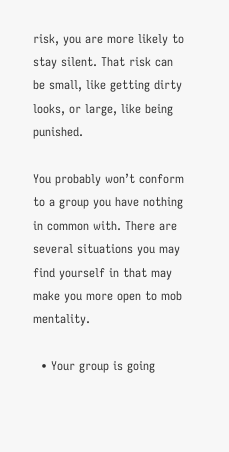risk, you are more likely to stay silent. That risk can be small, like getting dirty looks, or large, like being punished.

You probably won’t conform to a group you have nothing in common with. There are several situations you may find yourself in that may make you more open to mob mentality.

  • Your group is going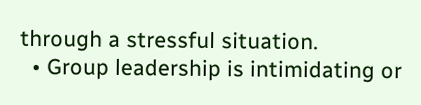through a stressful situation.
  • Group leadership is intimidating or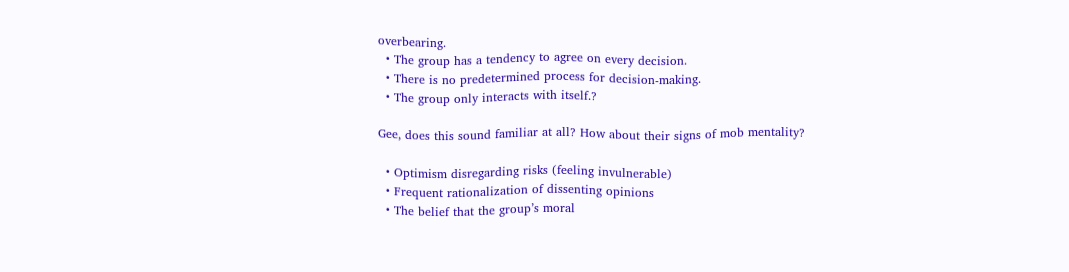overbearing.
  • The group has a tendency to agree on every decision.
  • There is no predetermined process for decision-making.
  • The group only interacts with itself.?

Gee, does this sound familiar at all? How about their signs of mob mentality?

  • Optimism disregarding risks (feeling invulnerable)
  • Frequent rationalization of dissenting opinions
  • The belief that the group’s moral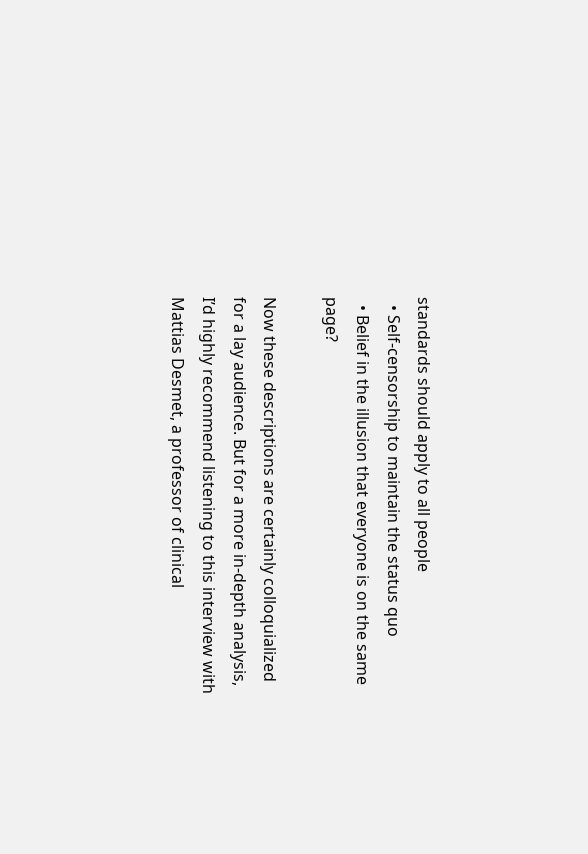standards should apply to all people
  • Self-censorship to maintain the status quo
  • Belief in the illusion that everyone is on the same page?

Now these descriptions are certainly colloquialized for a lay audience. But for a more in-depth analysis, I’d highly recommend listening to this interview with Mattias Desmet, a professor of clinical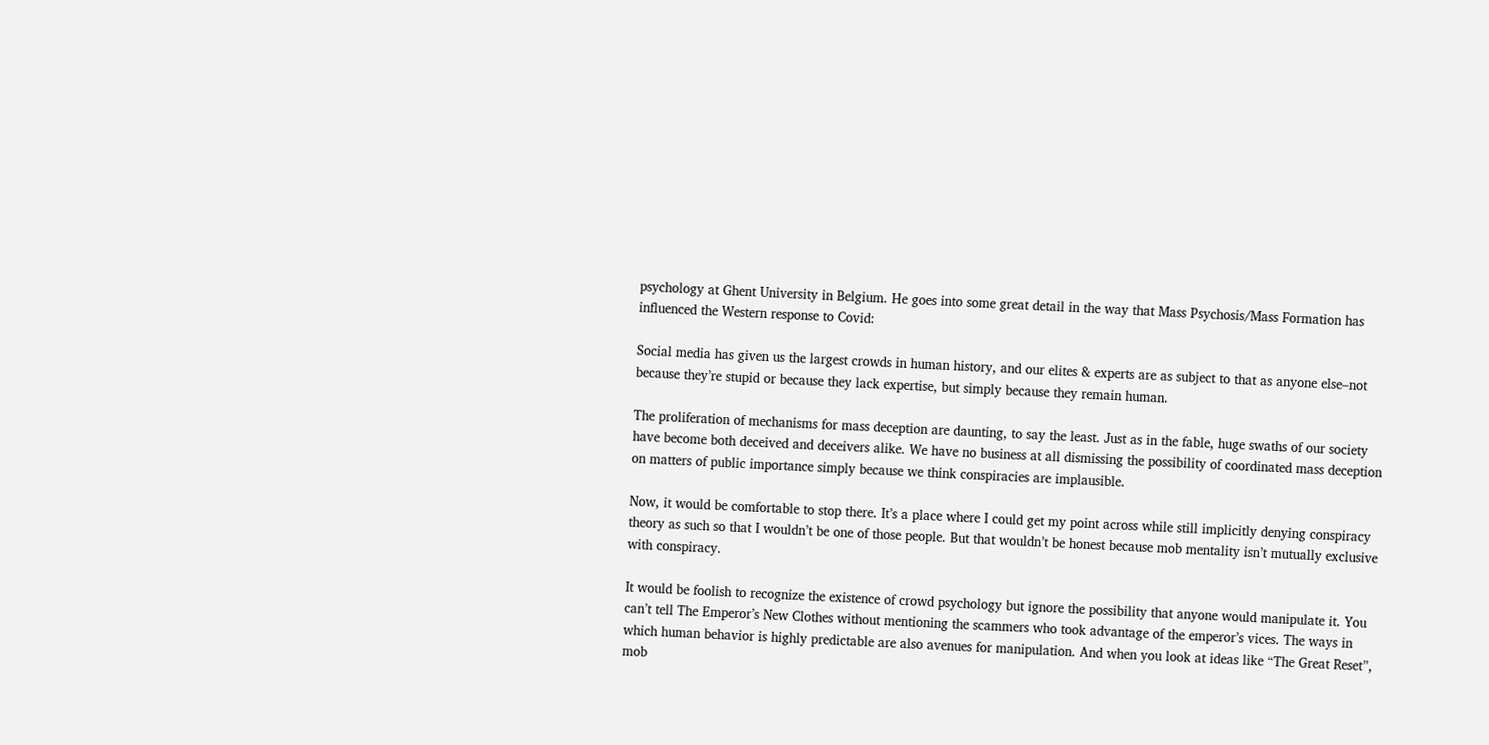psychology at Ghent University in Belgium. He goes into some great detail in the way that Mass Psychosis/Mass Formation has influenced the Western response to Covid:

Social media has given us the largest crowds in human history, and our elites & experts are as subject to that as anyone else–not because they’re stupid or because they lack expertise, but simply because they remain human.

The proliferation of mechanisms for mass deception are daunting, to say the least. Just as in the fable, huge swaths of our society have become both deceived and deceivers alike. We have no business at all dismissing the possibility of coordinated mass deception on matters of public importance simply because we think conspiracies are implausible.

Now, it would be comfortable to stop there. It’s a place where I could get my point across while still implicitly denying conspiracy theory as such so that I wouldn’t be one of those people. But that wouldn’t be honest because mob mentality isn’t mutually exclusive with conspiracy.

It would be foolish to recognize the existence of crowd psychology but ignore the possibility that anyone would manipulate it. You can’t tell The Emperor’s New Clothes without mentioning the scammers who took advantage of the emperor’s vices. The ways in which human behavior is highly predictable are also avenues for manipulation. And when you look at ideas like “The Great Reset”, mob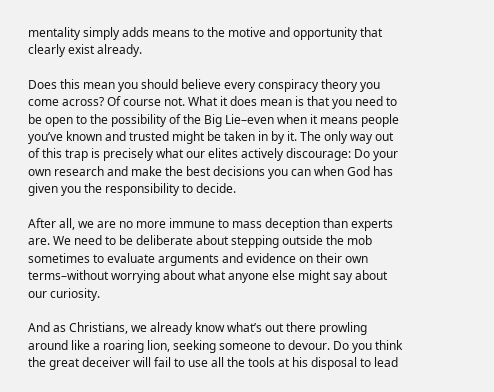mentality simply adds means to the motive and opportunity that clearly exist already.

Does this mean you should believe every conspiracy theory you come across? Of course not. What it does mean is that you need to be open to the possibility of the Big Lie–even when it means people you’ve known and trusted might be taken in by it. The only way out of this trap is precisely what our elites actively discourage: Do your own research and make the best decisions you can when God has given you the responsibility to decide.

After all, we are no more immune to mass deception than experts are. We need to be deliberate about stepping outside the mob sometimes to evaluate arguments and evidence on their own terms–without worrying about what anyone else might say about our curiosity.

And as Christians, we already know what’s out there prowling around like a roaring lion, seeking someone to devour. Do you think the great deceiver will fail to use all the tools at his disposal to lead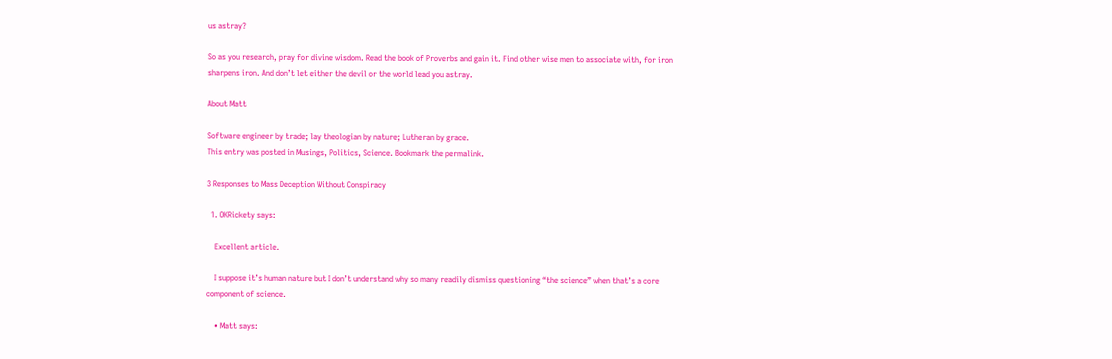us astray?

So as you research, pray for divine wisdom. Read the book of Proverbs and gain it. Find other wise men to associate with, for iron sharpens iron. And don’t let either the devil or the world lead you astray.

About Matt

Software engineer by trade; lay theologian by nature; Lutheran by grace.
This entry was posted in Musings, Politics, Science. Bookmark the permalink.

3 Responses to Mass Deception Without Conspiracy

  1. OKRickety says:

    Excellent article.

    I suppose it’s human nature but I don’t understand why so many readily dismiss questioning “the science” when that’s a core component of science.

    • Matt says: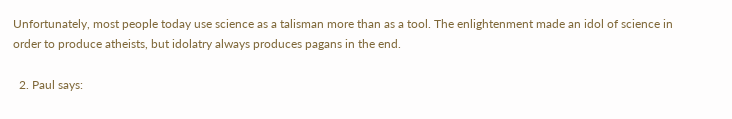Unfortunately, most people today use science as a talisman more than as a tool. The enlightenment made an idol of science in order to produce atheists, but idolatry always produces pagans in the end.

  2. Paul says: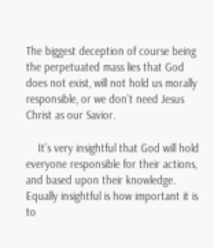The biggest deception of course being the perpetuated mass lies that God does not exist, will not hold us morally responsible, or we don’t need Jesus Christ as our Savior.

    It’s very insightful that God will hold everyone responsible for their actions, and based upon their knowledge. Equally insightful is how important it is to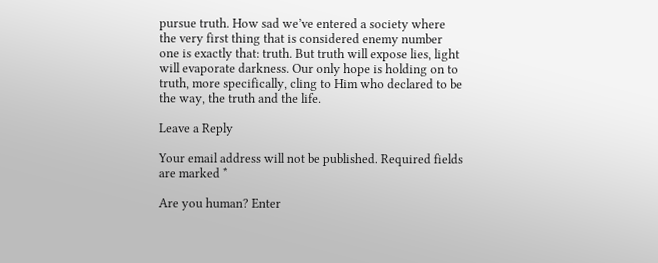pursue truth. How sad we’ve entered a society where the very first thing that is considered enemy number one is exactly that: truth. But truth will expose lies, light will evaporate darkness. Our only hope is holding on to truth, more specifically, cling to Him who declared to be the way, the truth and the life.

Leave a Reply

Your email address will not be published. Required fields are marked *

Are you human? Enter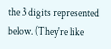the 3 digits represented below. (They're like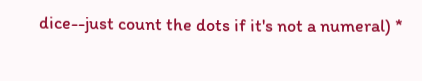dice--just count the dots if it's not a numeral) *